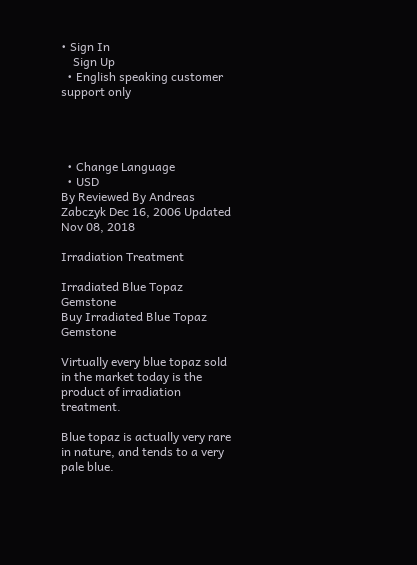• Sign In
    Sign Up
  • English speaking customer support only




  • Change Language
  • USD
By Reviewed By Andreas Zabczyk Dec 16, 2006 Updated Nov 08, 2018

Irradiation Treatment

Irradiated Blue Topaz Gemstone
Buy Irradiated Blue Topaz Gemstone

Virtually every blue topaz sold in the market today is the product of irradiation treatment.

Blue topaz is actually very rare in nature, and tends to a very pale blue.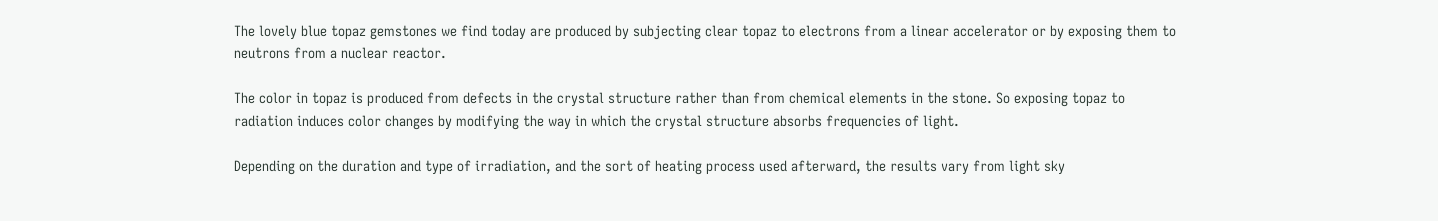The lovely blue topaz gemstones we find today are produced by subjecting clear topaz to electrons from a linear accelerator or by exposing them to neutrons from a nuclear reactor.

The color in topaz is produced from defects in the crystal structure rather than from chemical elements in the stone. So exposing topaz to radiation induces color changes by modifying the way in which the crystal structure absorbs frequencies of light.

Depending on the duration and type of irradiation, and the sort of heating process used afterward, the results vary from light sky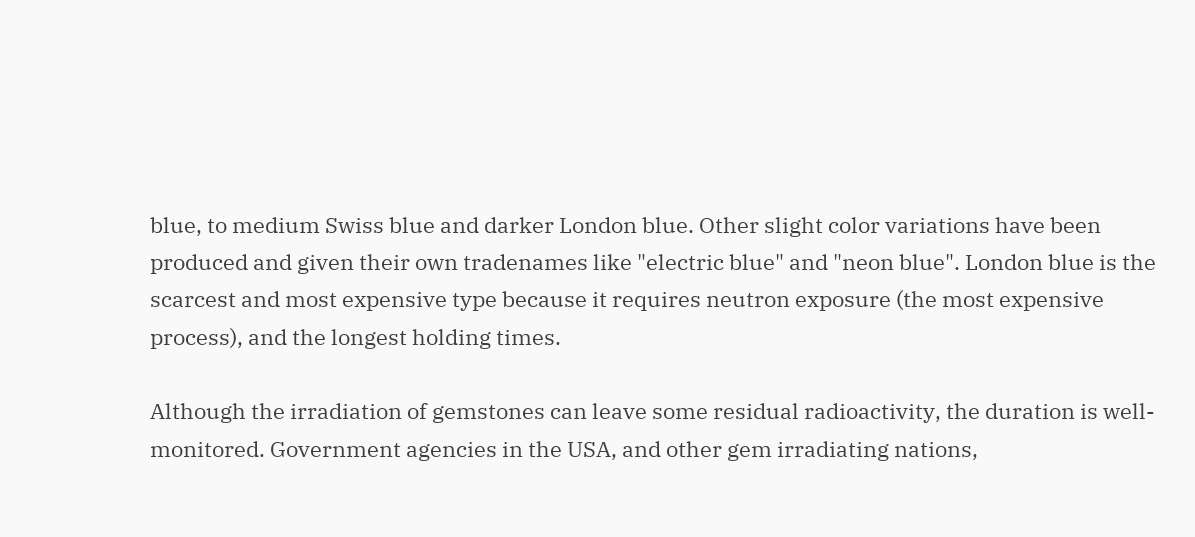blue, to medium Swiss blue and darker London blue. Other slight color variations have been produced and given their own tradenames like "electric blue" and "neon blue". London blue is the scarcest and most expensive type because it requires neutron exposure (the most expensive process), and the longest holding times.

Although the irradiation of gemstones can leave some residual radioactivity, the duration is well-monitored. Government agencies in the USA, and other gem irradiating nations,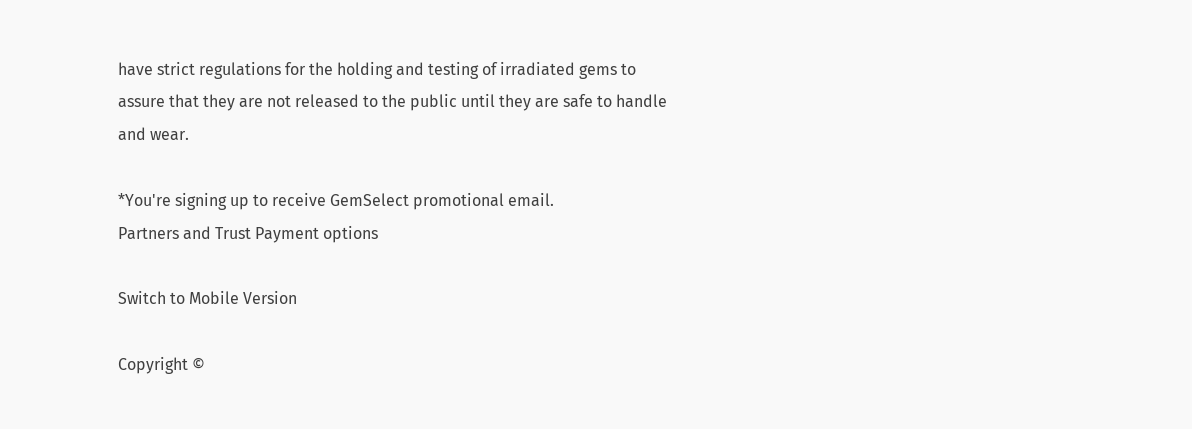have strict regulations for the holding and testing of irradiated gems to assure that they are not released to the public until they are safe to handle and wear.

*You're signing up to receive GemSelect promotional email.
Partners and Trust Payment options

Switch to Mobile Version

Copyright ©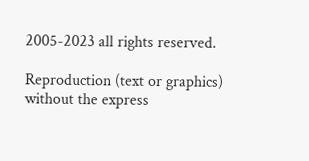2005-2023 all rights reserved.

Reproduction (text or graphics) without the express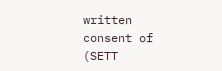written consent of (SETT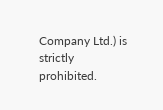Company Ltd.) is strictly prohibited.